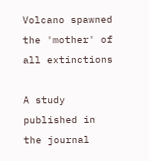Volcano spawned the 'mother' of all extinctions

A study published in the journal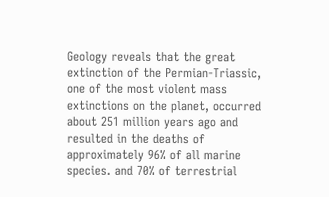Geology reveals that the great extinction of the Permian-Triassic, one of the most violent mass extinctions on the planet, occurred about 251 million years ago and resulted in the deaths of approximately 96% of all marine species. and 70% of terrestrial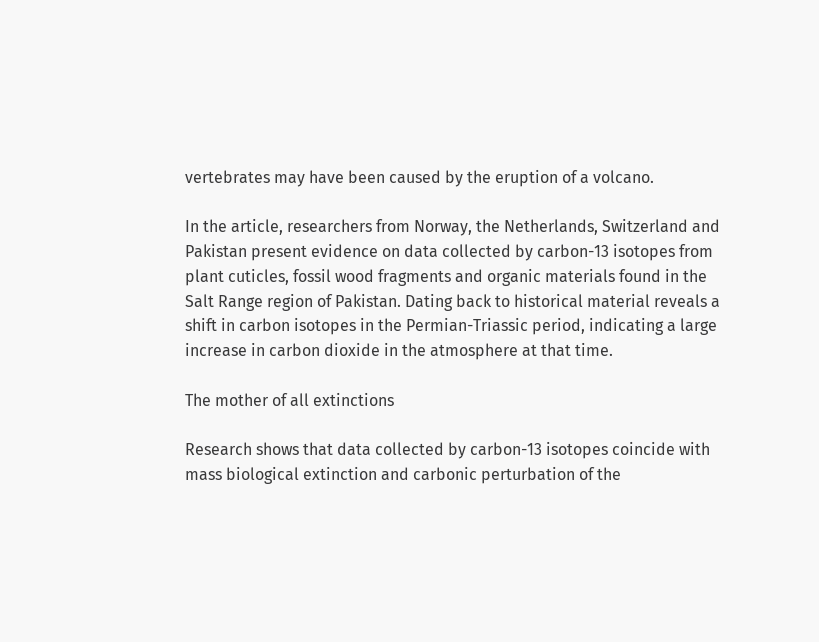vertebrates may have been caused by the eruption of a volcano.

In the article, researchers from Norway, the Netherlands, Switzerland and Pakistan present evidence on data collected by carbon-13 isotopes from plant cuticles, fossil wood fragments and organic materials found in the Salt Range region of Pakistan. Dating back to historical material reveals a shift in carbon isotopes in the Permian-Triassic period, indicating a large increase in carbon dioxide in the atmosphere at that time.

The mother of all extinctions

Research shows that data collected by carbon-13 isotopes coincide with mass biological extinction and carbonic perturbation of the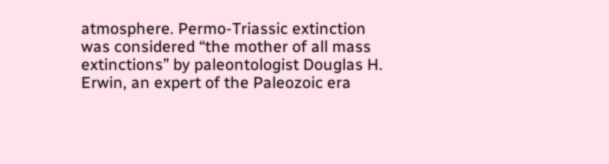atmosphere. Permo-Triassic extinction was considered “the mother of all mass extinctions” by paleontologist Douglas H. Erwin, an expert of the Paleozoic era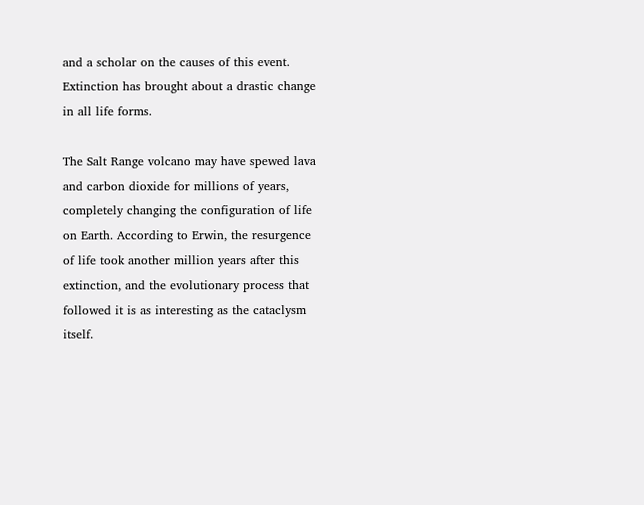and a scholar on the causes of this event. Extinction has brought about a drastic change in all life forms.

The Salt Range volcano may have spewed lava and carbon dioxide for millions of years, completely changing the configuration of life on Earth. According to Erwin, the resurgence of life took another million years after this extinction, and the evolutionary process that followed it is as interesting as the cataclysm itself.